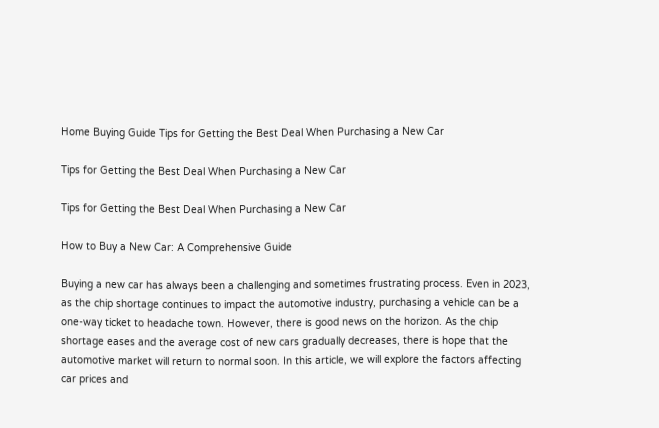Home Buying Guide Tips for Getting the Best Deal When Purchasing a New Car

Tips for Getting the Best Deal When Purchasing a New Car

Tips for Getting the Best Deal When Purchasing a New Car

How to Buy a New Car: A Comprehensive Guide

Buying a new car has always been a challenging and sometimes frustrating process. Even in 2023, as the chip shortage continues to impact the automotive industry, purchasing a vehicle can be a one-way ticket to headache town. However, there is good news on the horizon. As the chip shortage eases and the average cost of new cars gradually decreases, there is hope that the automotive market will return to normal soon. In this article, we will explore the factors affecting car prices and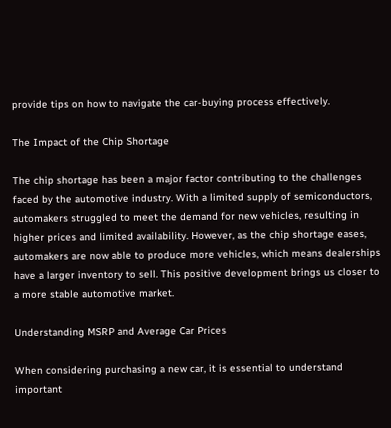provide tips on how to navigate the car-buying process effectively.

The Impact of the Chip Shortage

The chip shortage has been a major factor contributing to the challenges faced by the automotive industry. With a limited supply of semiconductors, automakers struggled to meet the demand for new vehicles, resulting in higher prices and limited availability. However, as the chip shortage eases, automakers are now able to produce more vehicles, which means dealerships have a larger inventory to sell. This positive development brings us closer to a more stable automotive market.

Understanding MSRP and Average Car Prices

When considering purchasing a new car, it is essential to understand important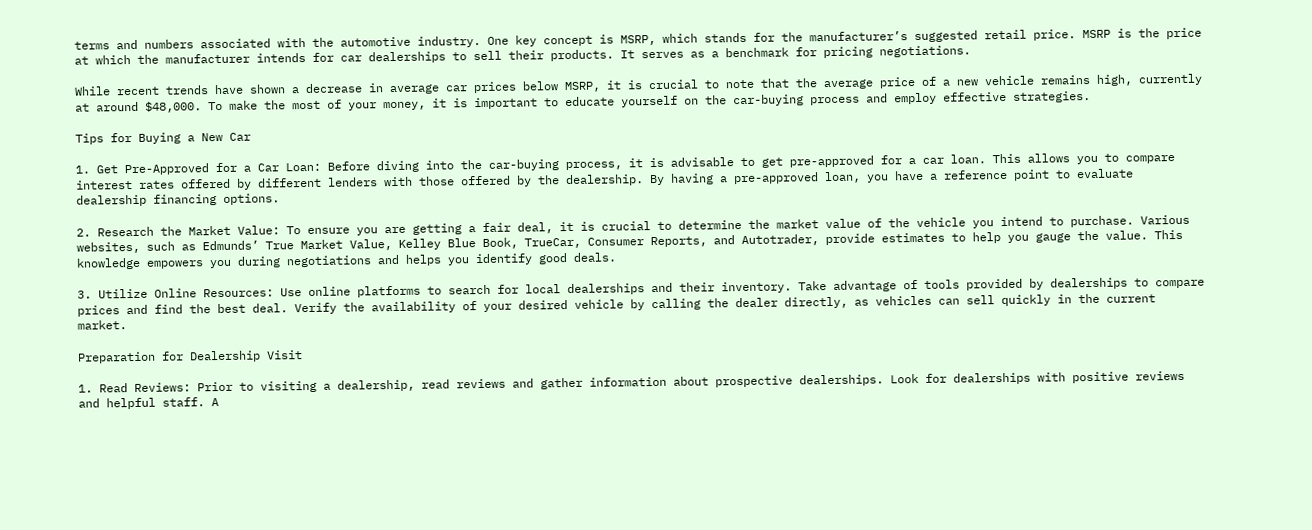terms and numbers associated with the automotive industry. One key concept is MSRP, which stands for the manufacturer’s suggested retail price. MSRP is the price at which the manufacturer intends for car dealerships to sell their products. It serves as a benchmark for pricing negotiations.

While recent trends have shown a decrease in average car prices below MSRP, it is crucial to note that the average price of a new vehicle remains high, currently at around $48,000. To make the most of your money, it is important to educate yourself on the car-buying process and employ effective strategies.

Tips for Buying a New Car

1. Get Pre-Approved for a Car Loan: Before diving into the car-buying process, it is advisable to get pre-approved for a car loan. This allows you to compare interest rates offered by different lenders with those offered by the dealership. By having a pre-approved loan, you have a reference point to evaluate dealership financing options.

2. Research the Market Value: To ensure you are getting a fair deal, it is crucial to determine the market value of the vehicle you intend to purchase. Various websites, such as Edmunds’ True Market Value, Kelley Blue Book, TrueCar, Consumer Reports, and Autotrader, provide estimates to help you gauge the value. This knowledge empowers you during negotiations and helps you identify good deals.

3. Utilize Online Resources: Use online platforms to search for local dealerships and their inventory. Take advantage of tools provided by dealerships to compare prices and find the best deal. Verify the availability of your desired vehicle by calling the dealer directly, as vehicles can sell quickly in the current market.

Preparation for Dealership Visit

1. Read Reviews: Prior to visiting a dealership, read reviews and gather information about prospective dealerships. Look for dealerships with positive reviews and helpful staff. A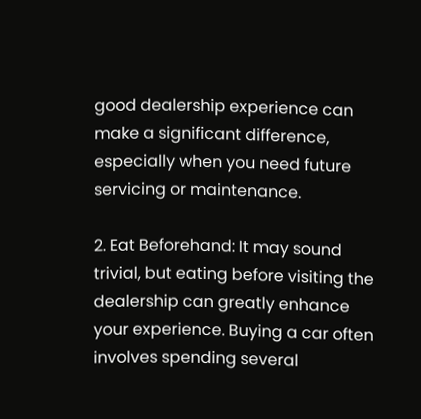good dealership experience can make a significant difference, especially when you need future servicing or maintenance.

2. Eat Beforehand: It may sound trivial, but eating before visiting the dealership can greatly enhance your experience. Buying a car often involves spending several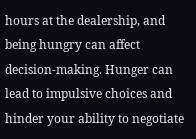hours at the dealership, and being hungry can affect decision-making. Hunger can lead to impulsive choices and hinder your ability to negotiate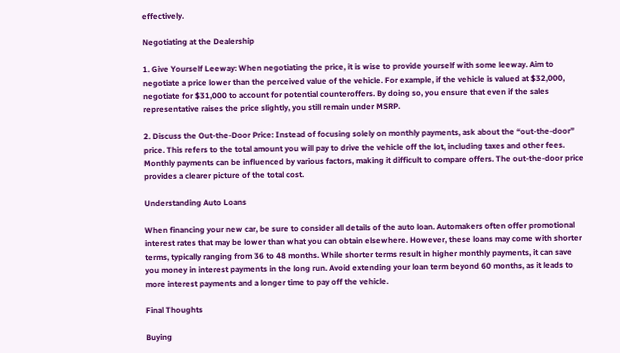effectively.

Negotiating at the Dealership

1. Give Yourself Leeway: When negotiating the price, it is wise to provide yourself with some leeway. Aim to negotiate a price lower than the perceived value of the vehicle. For example, if the vehicle is valued at $32,000, negotiate for $31,000 to account for potential counteroffers. By doing so, you ensure that even if the sales representative raises the price slightly, you still remain under MSRP.

2. Discuss the Out-the-Door Price: Instead of focusing solely on monthly payments, ask about the “out-the-door” price. This refers to the total amount you will pay to drive the vehicle off the lot, including taxes and other fees. Monthly payments can be influenced by various factors, making it difficult to compare offers. The out-the-door price provides a clearer picture of the total cost.

Understanding Auto Loans

When financing your new car, be sure to consider all details of the auto loan. Automakers often offer promotional interest rates that may be lower than what you can obtain elsewhere. However, these loans may come with shorter terms, typically ranging from 36 to 48 months. While shorter terms result in higher monthly payments, it can save you money in interest payments in the long run. Avoid extending your loan term beyond 60 months, as it leads to more interest payments and a longer time to pay off the vehicle.

Final Thoughts

Buying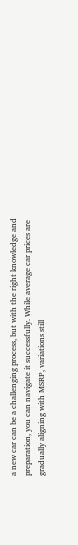a new car can be a challenging process, but with the right knowledge and preparation, you can navigate it successfully. While average car prices are gradually aligning with MSRP, variations still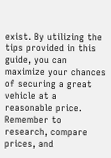exist. By utilizing the tips provided in this guide, you can maximize your chances of securing a great vehicle at a reasonable price. Remember to research, compare prices, and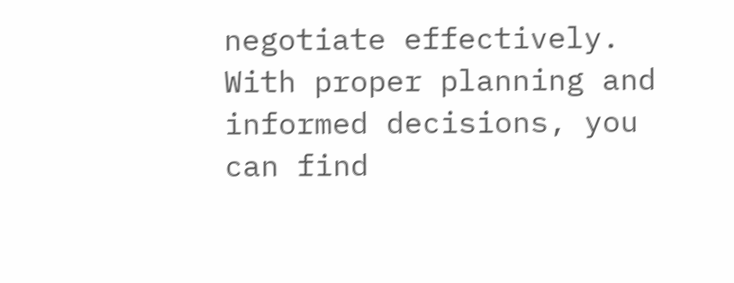negotiate effectively. With proper planning and informed decisions, you can find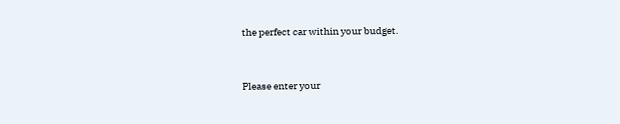the perfect car within your budget.


Please enter your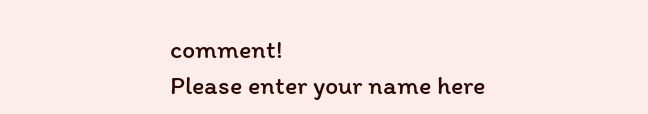comment!
Please enter your name here